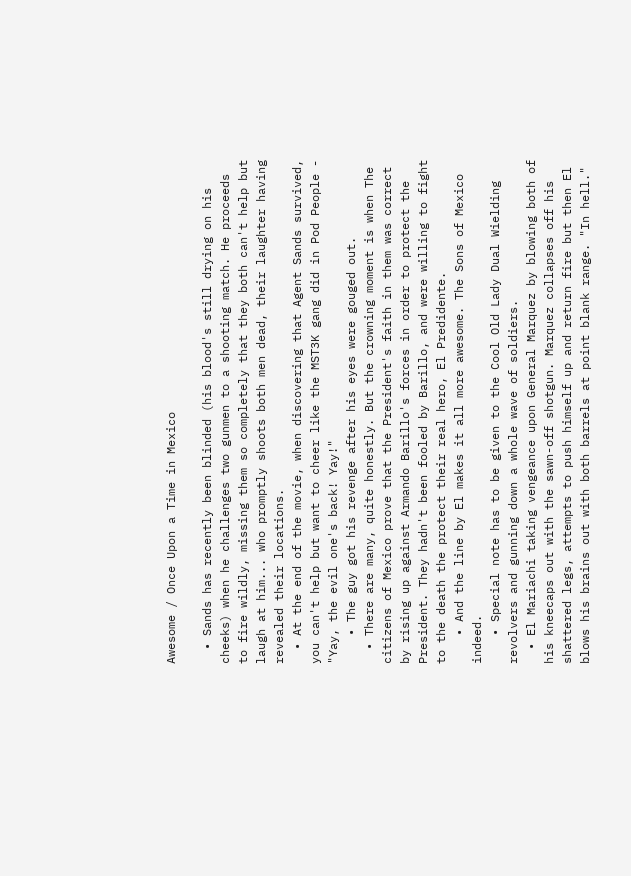Awesome / Once Upon a Time in Mexico

  • Sands has recently been blinded (his blood's still drying on his cheeks) when he challenges two gunmen to a shooting match. He proceeds to fire wildly, missing them so completely that they both can't help but laugh at him... who promptly shoots both men dead, their laughter having revealed their locations.
  • At the end of the movie, when discovering that Agent Sands survived, you can't help but want to cheer like the MST3K gang did in Pod People - "Yay, the evil one's back! Yay!"
    • The guy got his revenge after his eyes were gouged out.
  • There are many, quite honestly. But the crowning moment is when The citizens of Mexico prove that the President's faith in them was correct by rising up against Armando Barillo's forces in order to protect the President. They hadn't been fooled by Barillo, and were willing to fight to the death the protect their real hero, El Predidente.
    • And the line by El makes it all more awesome. The Sons of Mexico indeed.
    • Special note has to be given to the Cool Old Lady Dual Wielding revolvers and gunning down a whole wave of soldiers.
  • El Mariachi taking vengeance upon General Marquez by blowing both of his kneecaps out with the sawn-off shotgun. Marquez collapses off his shattered legs, attempts to push himself up and return fire but then El blows his brains out with both barrels at point blank range. "In hell."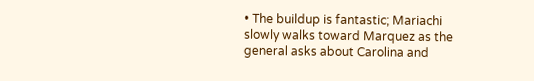• The buildup is fantastic; Mariachi slowly walks toward Marquez as the general asks about Carolina and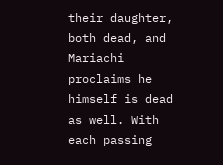their daughter, both dead, and Mariachi proclaims he himself is dead as well. With each passing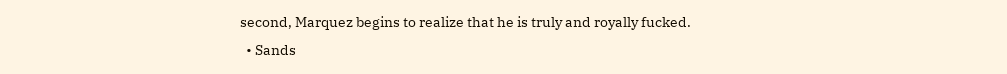second, Marquez begins to realize that he is truly and royally fucked.
  • Sands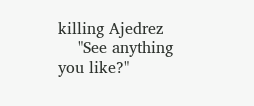killing Ajedrez
    "See anything you like?"